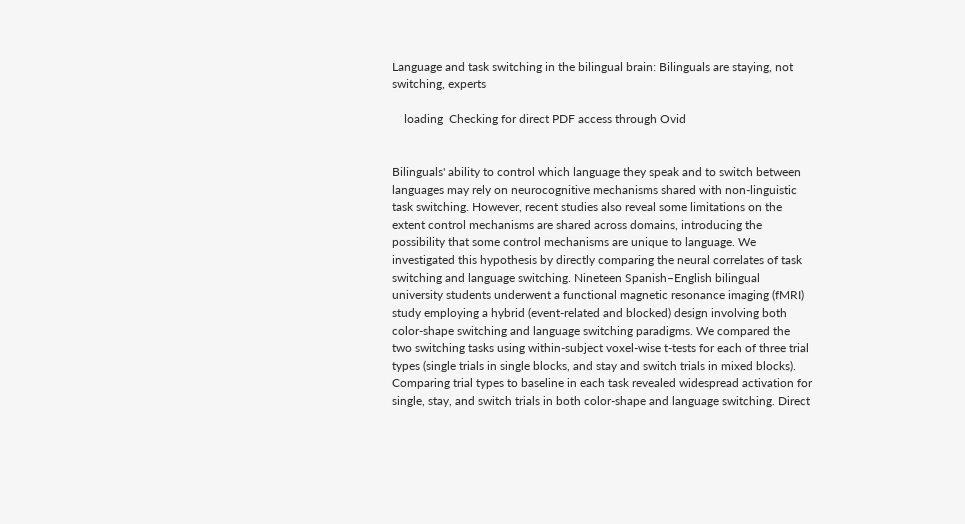Language and task switching in the bilingual brain: Bilinguals are staying, not switching, experts

    loading  Checking for direct PDF access through Ovid


Bilinguals' ability to control which language they speak and to switch between languages may rely on neurocognitive mechanisms shared with non-linguistic task switching. However, recent studies also reveal some limitations on the extent control mechanisms are shared across domains, introducing the possibility that some control mechanisms are unique to language. We investigated this hypothesis by directly comparing the neural correlates of task switching and language switching. Nineteen Spanish–English bilingual university students underwent a functional magnetic resonance imaging (fMRI) study employing a hybrid (event-related and blocked) design involving both color-shape switching and language switching paradigms. We compared the two switching tasks using within-subject voxel-wise t-tests for each of three trial types (single trials in single blocks, and stay and switch trials in mixed blocks). Comparing trial types to baseline in each task revealed widespread activation for single, stay, and switch trials in both color-shape and language switching. Direct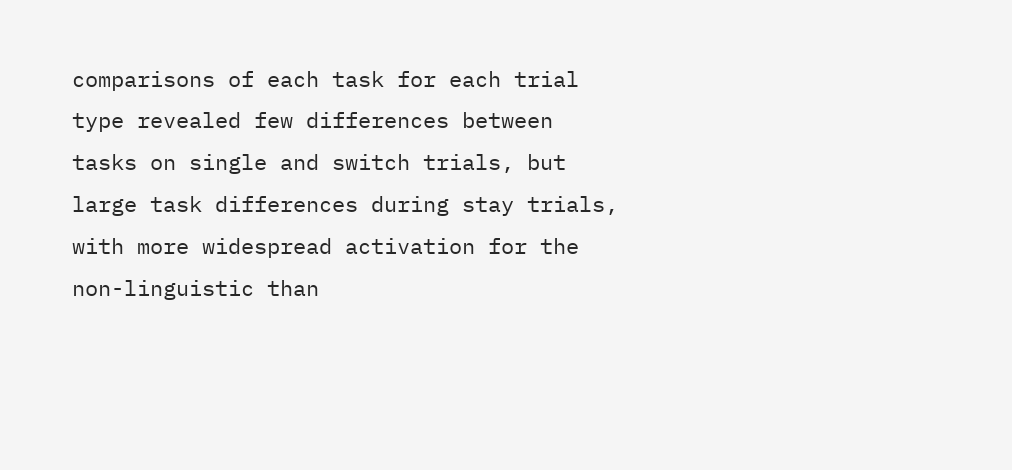comparisons of each task for each trial type revealed few differences between tasks on single and switch trials, but large task differences during stay trials, with more widespread activation for the non-linguistic than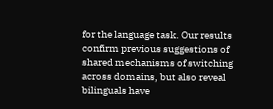for the language task. Our results confirm previous suggestions of shared mechanisms of switching across domains, but also reveal bilinguals have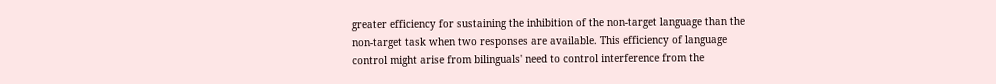greater efficiency for sustaining the inhibition of the non-target language than the non-target task when two responses are available. This efficiency of language control might arise from bilinguals' need to control interference from the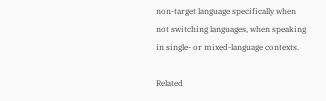non-target language specifically when not switching languages, when speaking in single- or mixed-language contexts.

Related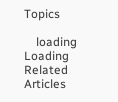Topics

    loading  Loading Related Articles